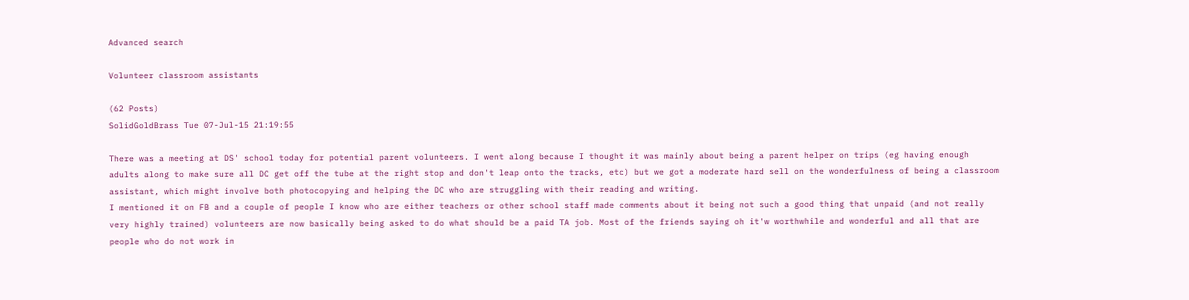Advanced search

Volunteer classroom assistants

(62 Posts)
SolidGoldBrass Tue 07-Jul-15 21:19:55

There was a meeting at DS' school today for potential parent volunteers. I went along because I thought it was mainly about being a parent helper on trips (eg having enough adults along to make sure all DC get off the tube at the right stop and don't leap onto the tracks, etc) but we got a moderate hard sell on the wonderfulness of being a classroom assistant, which might involve both photocopying and helping the DC who are struggling with their reading and writing.
I mentioned it on FB and a couple of people I know who are either teachers or other school staff made comments about it being not such a good thing that unpaid (and not really very highly trained) volunteers are now basically being asked to do what should be a paid TA job. Most of the friends saying oh it'w worthwhile and wonderful and all that are people who do not work in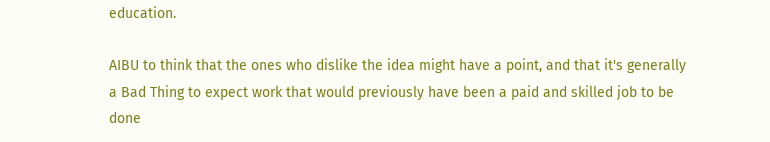education.

AIBU to think that the ones who dislike the idea might have a point, and that it's generally a Bad Thing to expect work that would previously have been a paid and skilled job to be done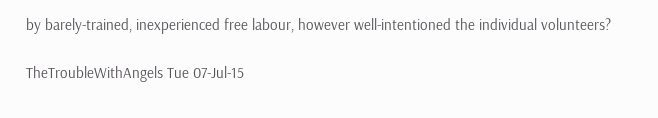by barely-trained, inexperienced free labour, however well-intentioned the individual volunteers?

TheTroubleWithAngels Tue 07-Jul-15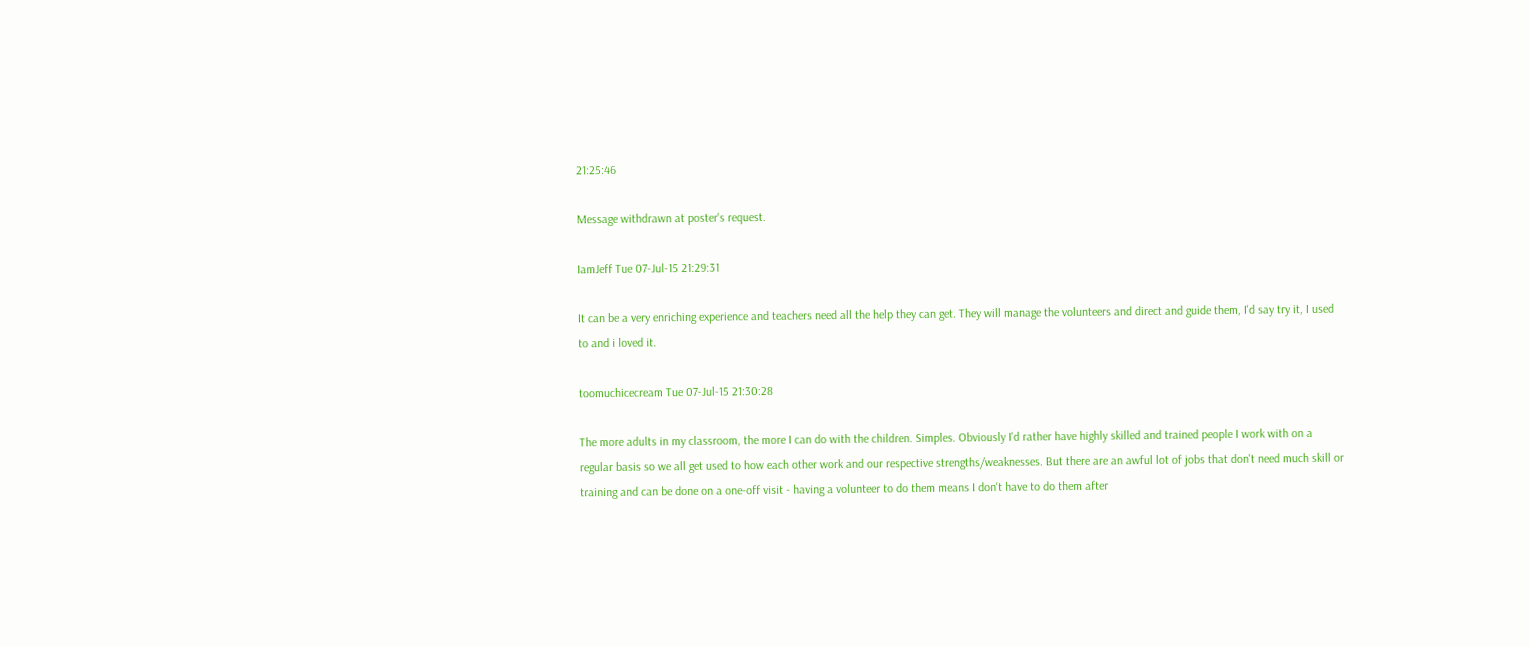21:25:46

Message withdrawn at poster's request.

IamJeff Tue 07-Jul-15 21:29:31

It can be a very enriching experience and teachers need all the help they can get. They will manage the volunteers and direct and guide them, I'd say try it, I used to and i loved it.

toomuchicecream Tue 07-Jul-15 21:30:28

The more adults in my classroom, the more I can do with the children. Simples. Obviously I'd rather have highly skilled and trained people I work with on a regular basis so we all get used to how each other work and our respective strengths/weaknesses. But there are an awful lot of jobs that don't need much skill or training and can be done on a one-off visit - having a volunteer to do them means I don't have to do them after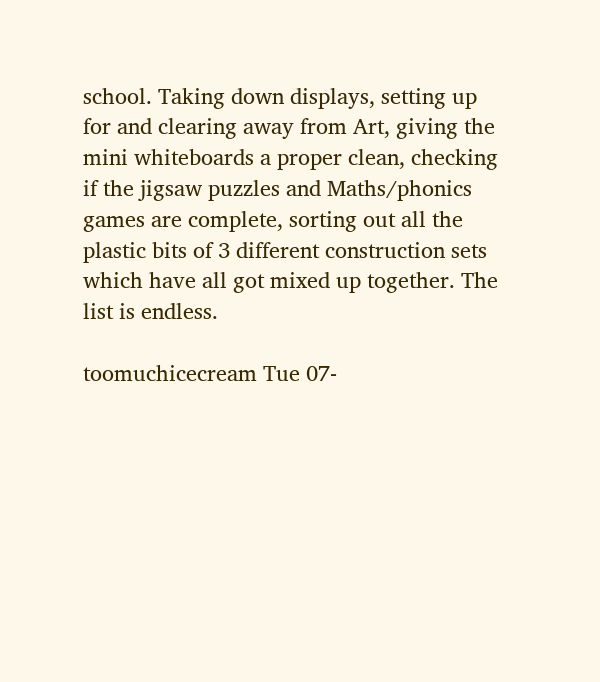school. Taking down displays, setting up for and clearing away from Art, giving the mini whiteboards a proper clean, checking if the jigsaw puzzles and Maths/phonics games are complete, sorting out all the plastic bits of 3 different construction sets which have all got mixed up together. The list is endless.

toomuchicecream Tue 07-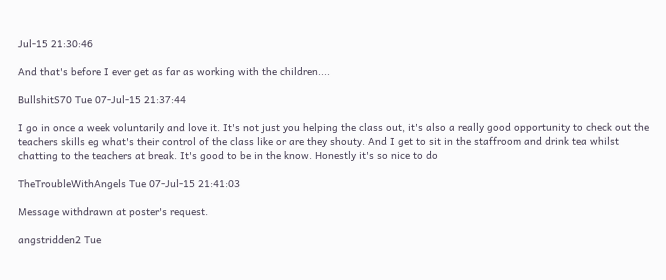Jul-15 21:30:46

And that's before I ever get as far as working with the children....

BullshitS70 Tue 07-Jul-15 21:37:44

I go in once a week voluntarily and love it. It's not just you helping the class out, it's also a really good opportunity to check out the teachers skills eg what's their control of the class like or are they shouty. And I get to sit in the staffroom and drink tea whilst chatting to the teachers at break. It's good to be in the know. Honestly it's so nice to do

TheTroubleWithAngels Tue 07-Jul-15 21:41:03

Message withdrawn at poster's request.

angstridden2 Tue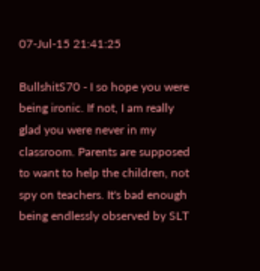07-Jul-15 21:41:25

BullshitS70 - I so hope you were being ironic. If not, I am really glad you were never in my classroom. Parents are supposed to want to help the children, not spy on teachers. It's bad enough being endlessly observed by SLT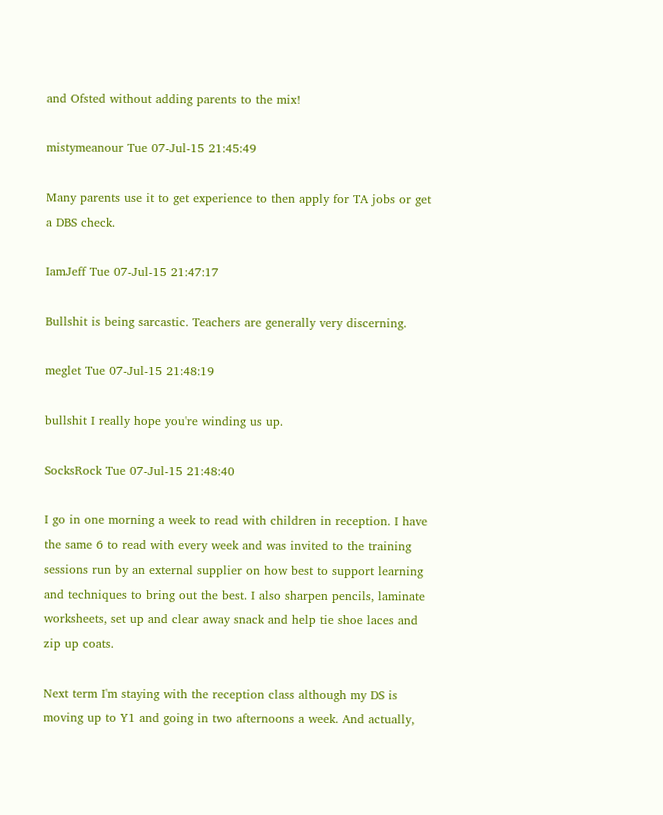and Ofsted without adding parents to the mix!

mistymeanour Tue 07-Jul-15 21:45:49

Many parents use it to get experience to then apply for TA jobs or get a DBS check.

IamJeff Tue 07-Jul-15 21:47:17

Bullshit is being sarcastic. Teachers are generally very discerning.

meglet Tue 07-Jul-15 21:48:19

bullshit I really hope you're winding us up.

SocksRock Tue 07-Jul-15 21:48:40

I go in one morning a week to read with children in reception. I have the same 6 to read with every week and was invited to the training sessions run by an external supplier on how best to support learning and techniques to bring out the best. I also sharpen pencils, laminate worksheets, set up and clear away snack and help tie shoe laces and zip up coats.

Next term I'm staying with the reception class although my DS is moving up to Y1 and going in two afternoons a week. And actually,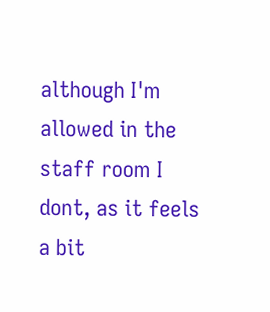although I'm allowed in the staff room I dont, as it feels a bit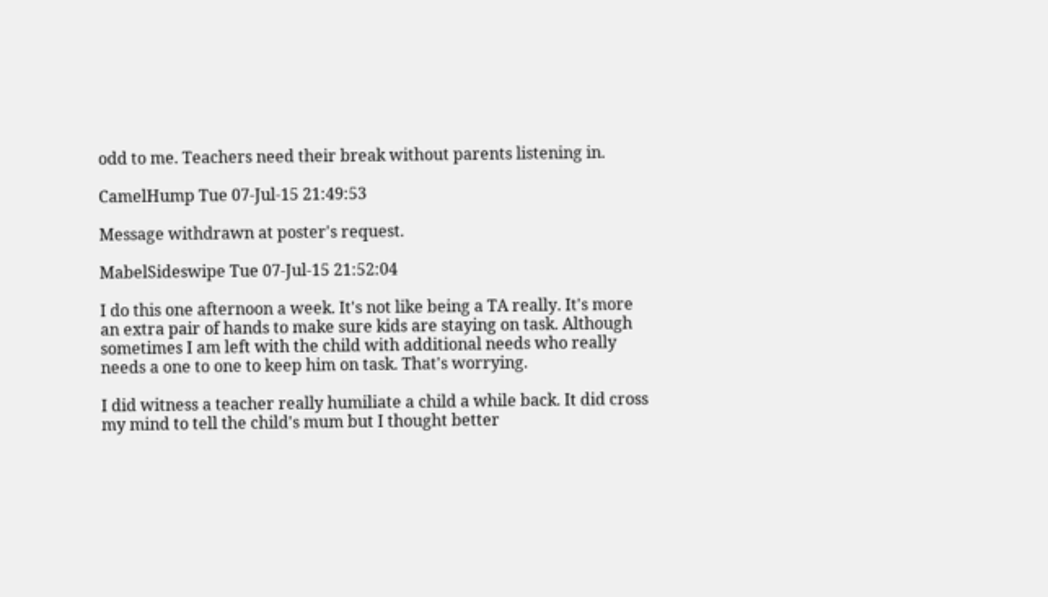odd to me. Teachers need their break without parents listening in.

CamelHump Tue 07-Jul-15 21:49:53

Message withdrawn at poster's request.

MabelSideswipe Tue 07-Jul-15 21:52:04

I do this one afternoon a week. It's not like being a TA really. It's more an extra pair of hands to make sure kids are staying on task. Although sometimes I am left with the child with additional needs who really needs a one to one to keep him on task. That's worrying.

I did witness a teacher really humiliate a child a while back. It did cross my mind to tell the child's mum but I thought better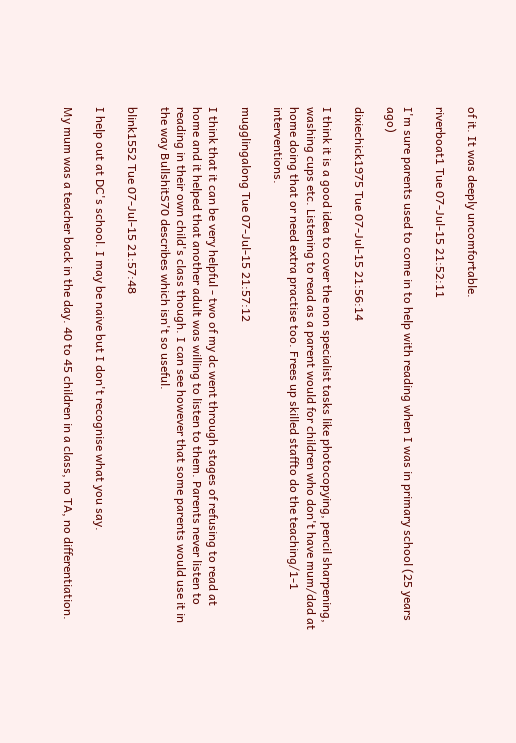of it. It was deeply uncomfortable.

riverboat1 Tue 07-Jul-15 21:52:11

I'm sure parents used to come in to help with reading when I was in primary school (25 years ago)

dixiechick1975 Tue 07-Jul-15 21:56:14

I think it is a good idea to cover the non specialist tasks like photocopying, pencil sharpening, washing cups etc. Listening to read as a parent would for children who don't have mum/dad at home doing that or need extra practise too. Frees up skilled staffto do the teaching/1-1 interventions.

mugglingalong Tue 07-Jul-15 21:57:12

I think that it can be very helpful - two of my dc went through stages of refusing to read at home and it helped that another adult was willing to listen to them. Parents never listen to reading in their own child's class though. I can see however that some parents would use it in the way BullshitS70 describes which isn't so useful.

blink1552 Tue 07-Jul-15 21:57:48

I help out at DC's school. I may be naive but I don't recognise what you say.

My mum was a teacher back in the day. 40 to 45 children in a class, no TA, no differentiation.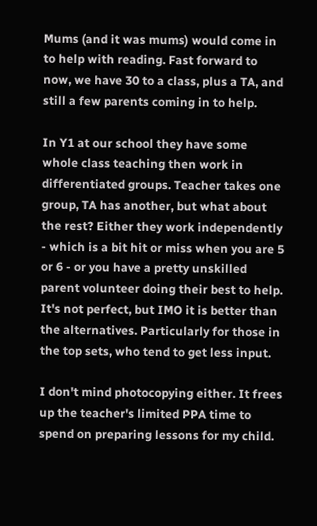Mums (and it was mums) would come in to help with reading. Fast forward to now, we have 30 to a class, plus a TA, and still a few parents coming in to help.

In Y1 at our school they have some whole class teaching then work in differentiated groups. Teacher takes one group, TA has another, but what about the rest? Either they work independently - which is a bit hit or miss when you are 5 or 6 - or you have a pretty unskilled parent volunteer doing their best to help. It's not perfect, but IMO it is better than the alternatives. Particularly for those in the top sets, who tend to get less input.

I don't mind photocopying either. It frees up the teacher's limited PPA time to spend on preparing lessons for my child.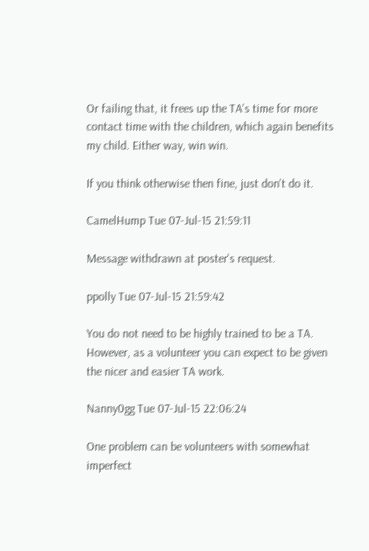Or failing that, it frees up the TA's time for more contact time with the children, which again benefits my child. Either way, win win.

If you think otherwise then fine, just don't do it.

CamelHump Tue 07-Jul-15 21:59:11

Message withdrawn at poster's request.

ppolly Tue 07-Jul-15 21:59:42

You do not need to be highly trained to be a TA. However, as a volunteer you can expect to be given the nicer and easier TA work.

Nanny0gg Tue 07-Jul-15 22:06:24

One problem can be volunteers with somewhat imperfect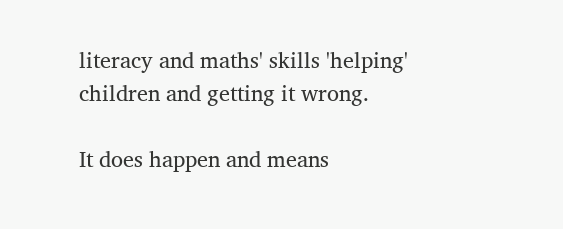literacy and maths' skills 'helping' children and getting it wrong.

It does happen and means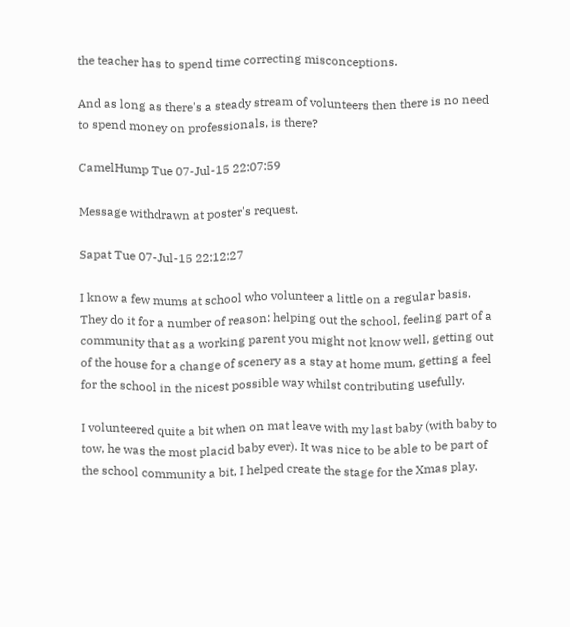the teacher has to spend time correcting misconceptions.

And as long as there's a steady stream of volunteers then there is no need to spend money on professionals, is there?

CamelHump Tue 07-Jul-15 22:07:59

Message withdrawn at poster's request.

Sapat Tue 07-Jul-15 22:12:27

I know a few mums at school who volunteer a little on a regular basis. They do it for a number of reason: helping out the school, feeling part of a community that as a working parent you might not know well, getting out of the house for a change of scenery as a stay at home mum, getting a feel for the school in the nicest possible way whilst contributing usefully.

I volunteered quite a bit when on mat leave with my last baby (with baby to tow, he was the most placid baby ever). It was nice to be able to be part of the school community a bit, I helped create the stage for the Xmas play.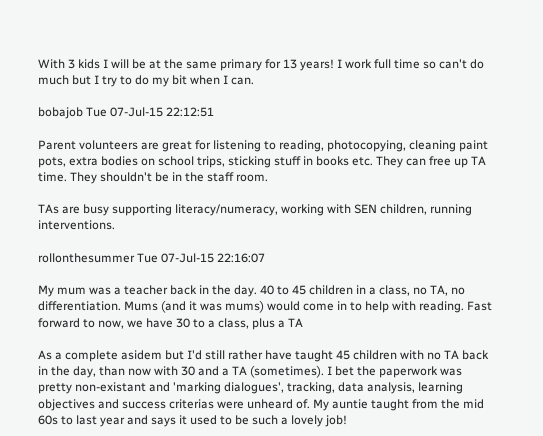With 3 kids I will be at the same primary for 13 years! I work full time so can't do much but I try to do my bit when I can.

bobajob Tue 07-Jul-15 22:12:51

Parent volunteers are great for listening to reading, photocopying, cleaning paint pots, extra bodies on school trips, sticking stuff in books etc. They can free up TA time. They shouldn't be in the staff room.

TAs are busy supporting literacy/numeracy, working with SEN children, running interventions.

rollonthesummer Tue 07-Jul-15 22:16:07

My mum was a teacher back in the day. 40 to 45 children in a class, no TA, no differentiation. Mums (and it was mums) would come in to help with reading. Fast forward to now, we have 30 to a class, plus a TA

As a complete asidem but I'd still rather have taught 45 children with no TA back in the day, than now with 30 and a TA (sometimes). I bet the paperwork was pretty non-existant and 'marking dialogues', tracking, data analysis, learning objectives and success criterias were unheard of. My auntie taught from the mid 60s to last year and says it used to be such a lovely job!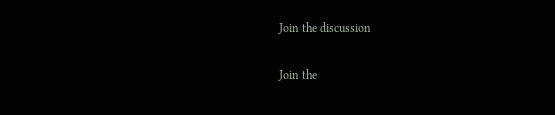Join the discussion

Join the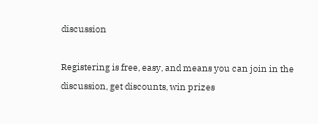discussion

Registering is free, easy, and means you can join in the discussion, get discounts, win prizes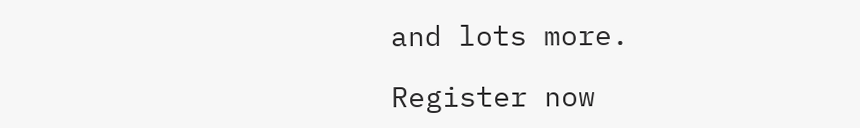and lots more.

Register now